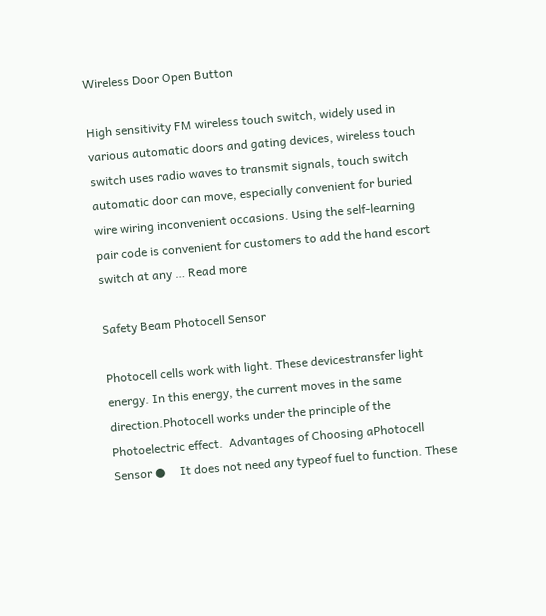Wireless Door Open Button

High sensitivity FM wireless touch switch, widely used in various automatic doors and gating devices, wireless touch switch uses radio waves to transmit signals, touch switch automatic door can move, especially convenient for buried wire wiring inconvenient occasions. Using the self-learning pair code is convenient for customers to add the hand escort switch at any … Read more

Safety Beam Photocell Sensor

Photocell cells work with light. These devicestransfer light energy. In this energy, the current moves in the same direction.Photocell works under the principle of the Photoelectric effect.  Advantages of Choosing aPhotocell Sensor ●     It does not need any typeof fuel to function. These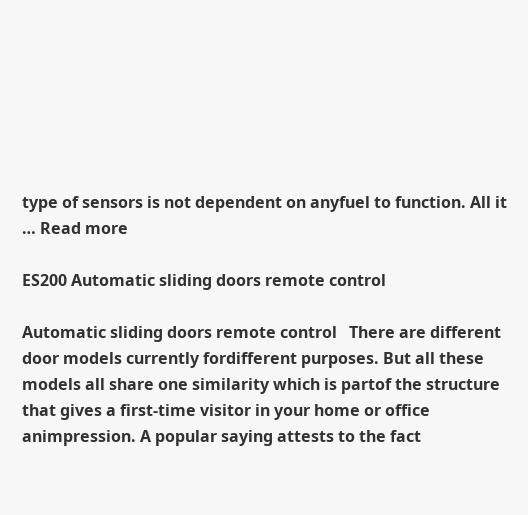type of sensors is not dependent on anyfuel to function. All it … Read more

ES200 Automatic sliding doors remote control

Automatic sliding doors remote control   There are different door models currently fordifferent purposes. But all these models all share one similarity which is partof the structure that gives a first-time visitor in your home or office animpression. A popular saying attests to the fact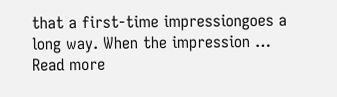that a first-time impressiongoes a long way. When the impression … Read more